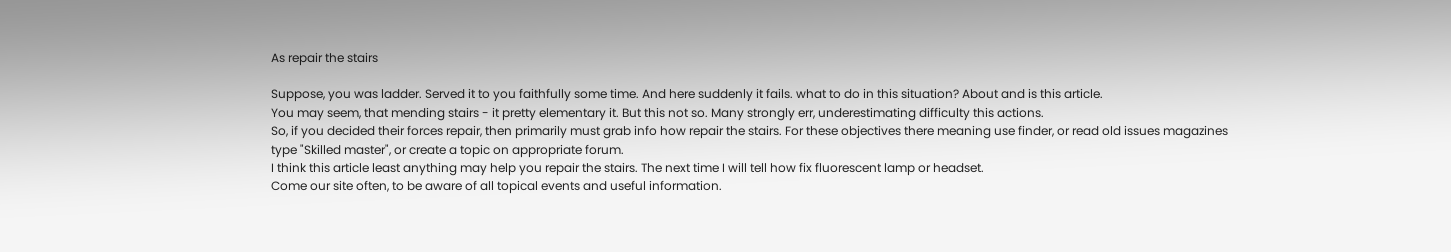As repair the stairs

Suppose, you was ladder. Served it to you faithfully some time. And here suddenly it fails. what to do in this situation? About and is this article.
You may seem, that mending stairs - it pretty elementary it. But this not so. Many strongly err, underestimating difficulty this actions.
So, if you decided their forces repair, then primarily must grab info how repair the stairs. For these objectives there meaning use finder, or read old issues magazines type "Skilled master", or create a topic on appropriate forum.
I think this article least anything may help you repair the stairs. The next time I will tell how fix fluorescent lamp or headset.
Come our site often, to be aware of all topical events and useful information.